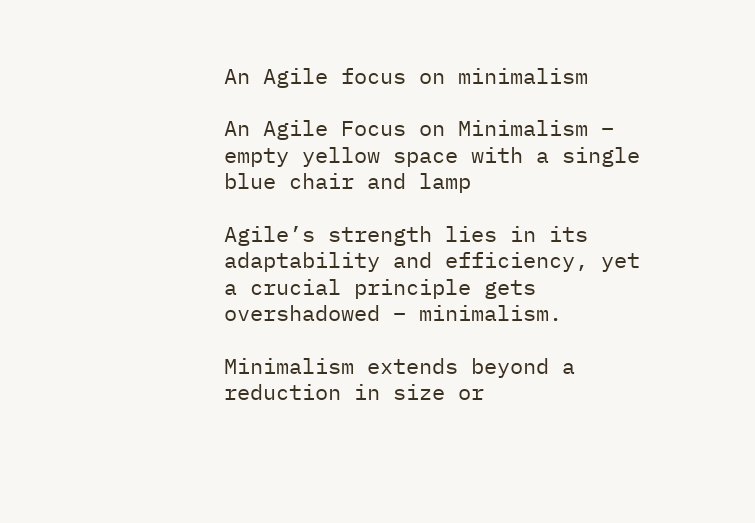An Agile focus on minimalism

An Agile Focus on Minimalism – empty yellow space with a single blue chair and lamp

Agile’s strength lies in its adaptability and efficiency, yet a crucial principle gets overshadowed – minimalism.

Minimalism extends beyond a reduction in size or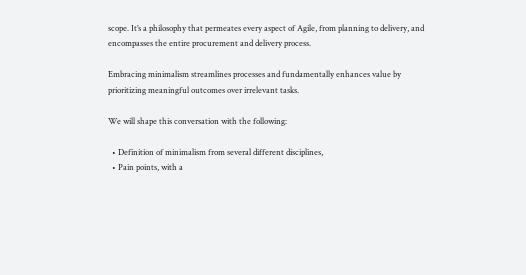scope. It’s a philosophy that permeates every aspect of Agile, from planning to delivery, and encompasses the entire procurement and delivery process.

Embracing minimalism streamlines processes and fundamentally enhances value by prioritizing meaningful outcomes over irrelevant tasks.

We will shape this conversation with the following:

  • Definition of minimalism from several different disciplines,
  • Pain points, with a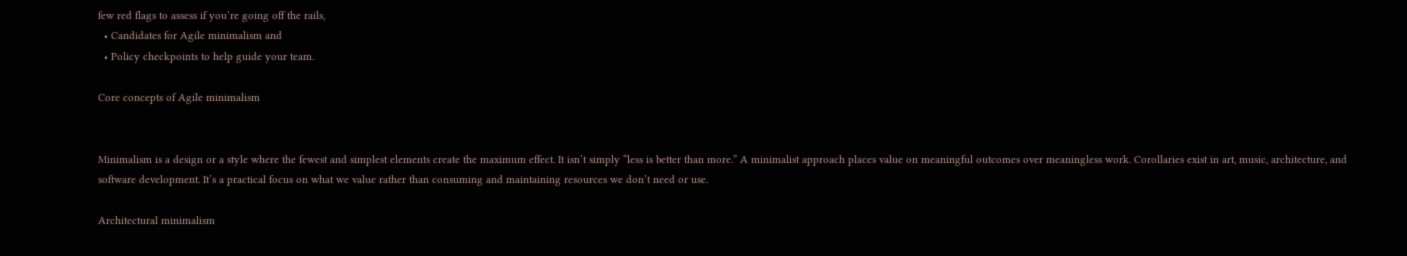few red flags to assess if you’re going off the rails,
  • Candidates for Agile minimalism and
  • Policy checkpoints to help guide your team.

Core concepts of Agile minimalism


Minimalism is a design or a style where the fewest and simplest elements create the maximum effect. It isn’t simply “less is better than more.” A minimalist approach places value on meaningful outcomes over meaningless work. Corollaries exist in art, music, architecture, and software development. It’s a practical focus on what we value rather than consuming and maintaining resources we don’t need or use.

Architectural minimalism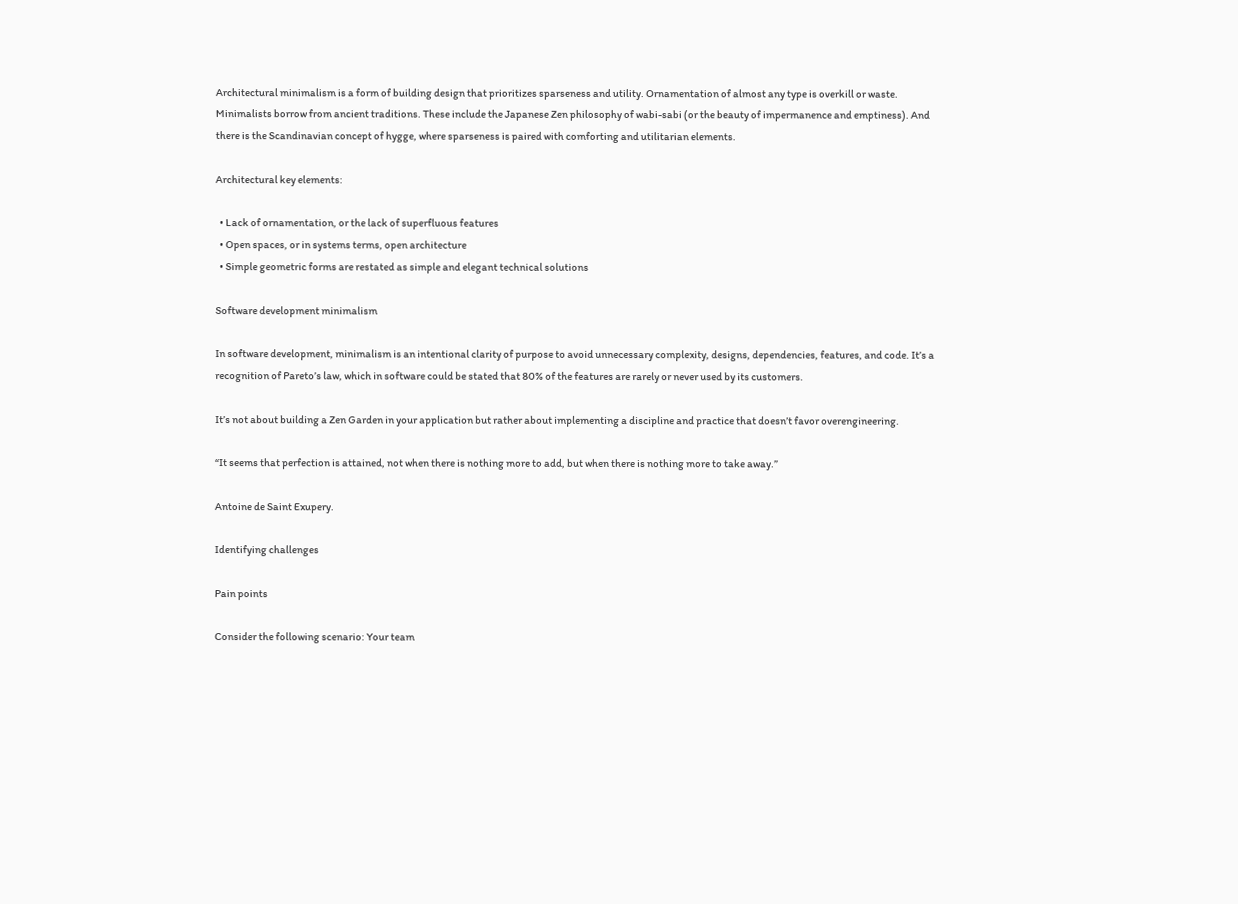Architectural minimalism is a form of building design that prioritizes sparseness and utility. Ornamentation of almost any type is overkill or waste. Minimalists borrow from ancient traditions. These include the Japanese Zen philosophy of wabi-sabi (or the beauty of impermanence and emptiness). And there is the Scandinavian concept of hygge, where sparseness is paired with comforting and utilitarian elements.

Architectural key elements:

  • Lack of ornamentation, or the lack of superfluous features
  • Open spaces, or in systems terms, open architecture
  • Simple geometric forms are restated as simple and elegant technical solutions

Software development minimalism

In software development, minimalism is an intentional clarity of purpose to avoid unnecessary complexity, designs, dependencies, features, and code. It’s a recognition of Pareto’s law, which in software could be stated that 80% of the features are rarely or never used by its customers.

It’s not about building a Zen Garden in your application but rather about implementing a discipline and practice that doesn’t favor overengineering.

“It seems that perfection is attained, not when there is nothing more to add, but when there is nothing more to take away.”

Antoine de Saint Exupery.

Identifying challenges

Pain points

Consider the following scenario: Your team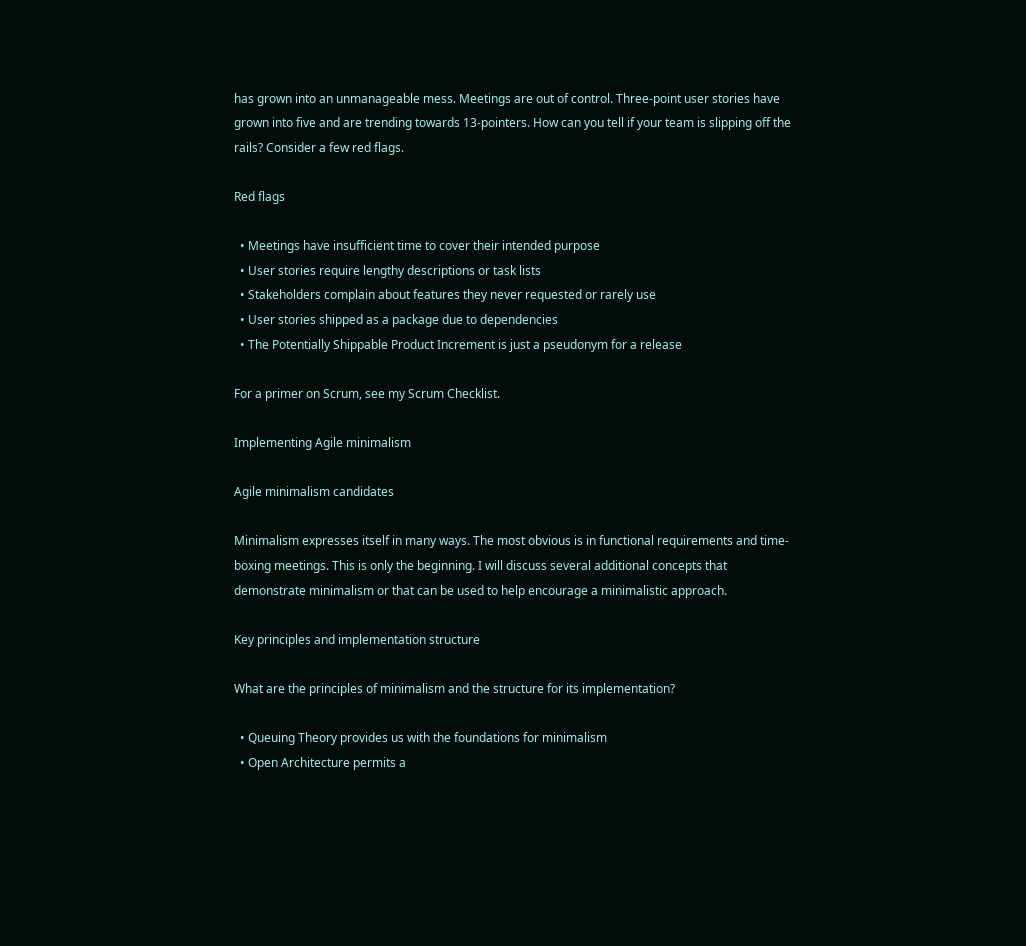has grown into an unmanageable mess. Meetings are out of control. Three-point user stories have grown into five and are trending towards 13-pointers. How can you tell if your team is slipping off the rails? Consider a few red flags.

Red flags

  • Meetings have insufficient time to cover their intended purpose
  • User stories require lengthy descriptions or task lists
  • Stakeholders complain about features they never requested or rarely use
  • User stories shipped as a package due to dependencies
  • The Potentially Shippable Product Increment is just a pseudonym for a release

For a primer on Scrum, see my Scrum Checklist.

Implementing Agile minimalism

Agile minimalism candidates

Minimalism expresses itself in many ways. The most obvious is in functional requirements and time-boxing meetings. This is only the beginning. I will discuss several additional concepts that demonstrate minimalism or that can be used to help encourage a minimalistic approach.

Key principles and implementation structure

What are the principles of minimalism and the structure for its implementation?

  • Queuing Theory provides us with the foundations for minimalism
  • Open Architecture permits a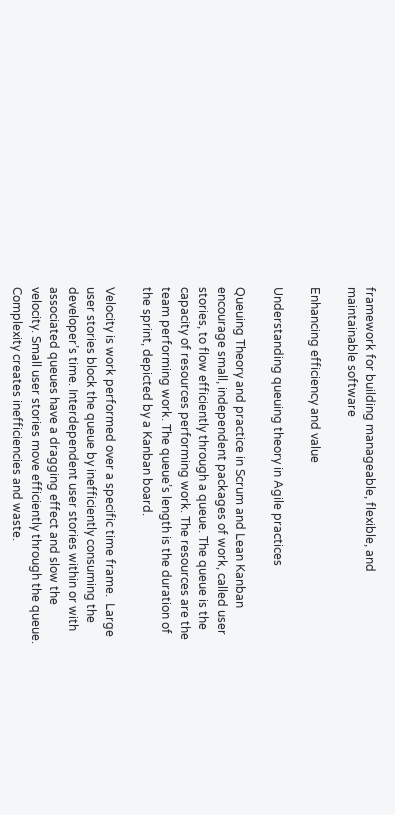framework for building manageable, flexible, and maintainable software

Enhancing efficiency and value

Understanding queuing theory in Agile practices

Queuing Theory and practice in Scrum and Lean Kanban encourage small, independent packages of work, called user stories, to flow efficiently through a queue. The queue is the capacity of resources performing work. The resources are the team performing work. The queue’s length is the duration of the sprint, depicted by a Kanban board.

Velocity is work performed over a specific time frame.  Large user stories block the queue by inefficiently consuming the developer’s time. Interdependent user stories within or with associated queues have a dragging effect and slow the velocity. Small user stories move efficiently through the queue.  Complexity creates inefficiencies and waste.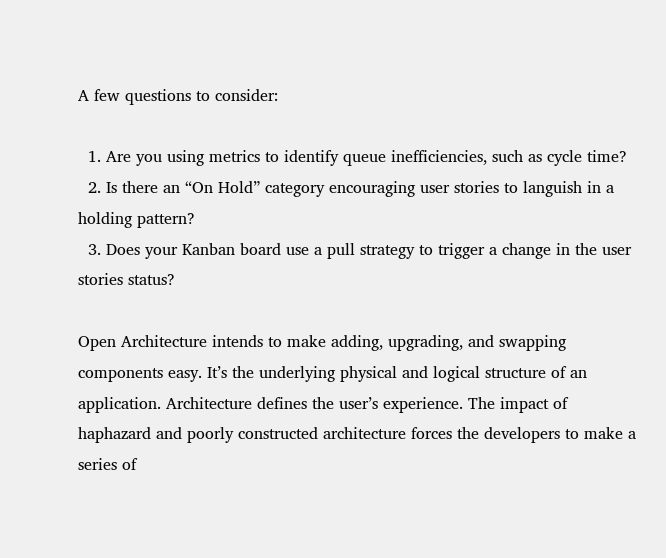A few questions to consider:

  1. Are you using metrics to identify queue inefficiencies, such as cycle time?
  2. Is there an “On Hold” category encouraging user stories to languish in a holding pattern?
  3. Does your Kanban board use a pull strategy to trigger a change in the user stories status?

Open Architecture intends to make adding, upgrading, and swapping components easy. It’s the underlying physical and logical structure of an application. Architecture defines the user’s experience. The impact of haphazard and poorly constructed architecture forces the developers to make a series of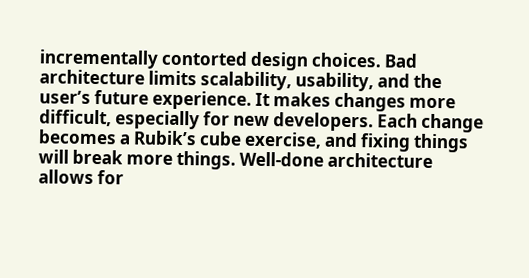incrementally contorted design choices. Bad architecture limits scalability, usability, and the user’s future experience. It makes changes more difficult, especially for new developers. Each change becomes a Rubik’s cube exercise, and fixing things will break more things. Well-done architecture allows for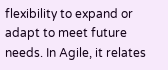flexibility to expand or adapt to meet future needs. In Agile, it relates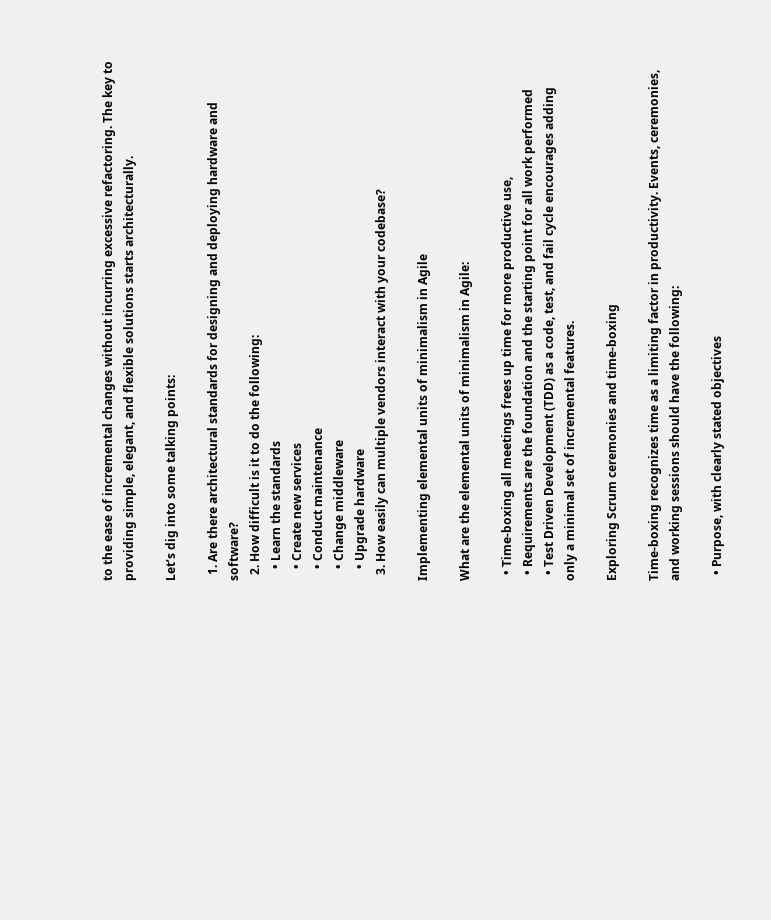to the ease of incremental changes without incurring excessive refactoring. The key to providing simple, elegant, and flexible solutions starts architecturally.

Let’s dig into some talking points:

  1. Are there architectural standards for designing and deploying hardware and software?
  2. How difficult is it to do the following:
    • Learn the standards
    • Create new services
    • Conduct maintenance
    • Change middleware
    • Upgrade hardware
  3. How easily can multiple vendors interact with your codebase?

Implementing elemental units of minimalism in Agile

What are the elemental units of minimalism in Agile:

  • Time-boxing all meetings frees up time for more productive use,
  • Requirements are the foundation and the starting point for all work performed
  • Test Driven Development (TDD) as a code, test, and fail cycle encourages adding only a minimal set of incremental features.

Exploring Scrum ceremonies and time-boxing

Time-boxing recognizes time as a limiting factor in productivity. Events, ceremonies, and working sessions should have the following:

  • Purpose, with clearly stated objectives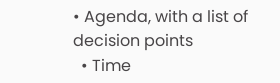• Agenda, with a list of decision points
  • Time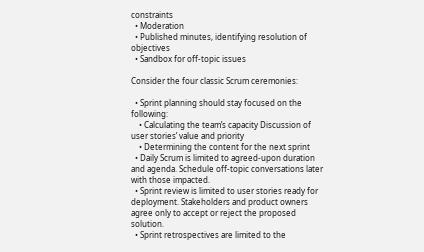constraints
  • Moderation
  • Published minutes, identifying resolution of objectives
  • Sandbox for off-topic issues

Consider the four classic Scrum ceremonies:

  • Sprint planning should stay focused on the following:
    • Calculating the team’s capacity Discussion of user stories’ value and priority
    • Determining the content for the next sprint
  • Daily Scrum is limited to agreed-upon duration and agenda. Schedule off-topic conversations later with those impacted.
  • Sprint review is limited to user stories ready for deployment. Stakeholders and product owners agree only to accept or reject the proposed solution.
  • Sprint retrospectives are limited to the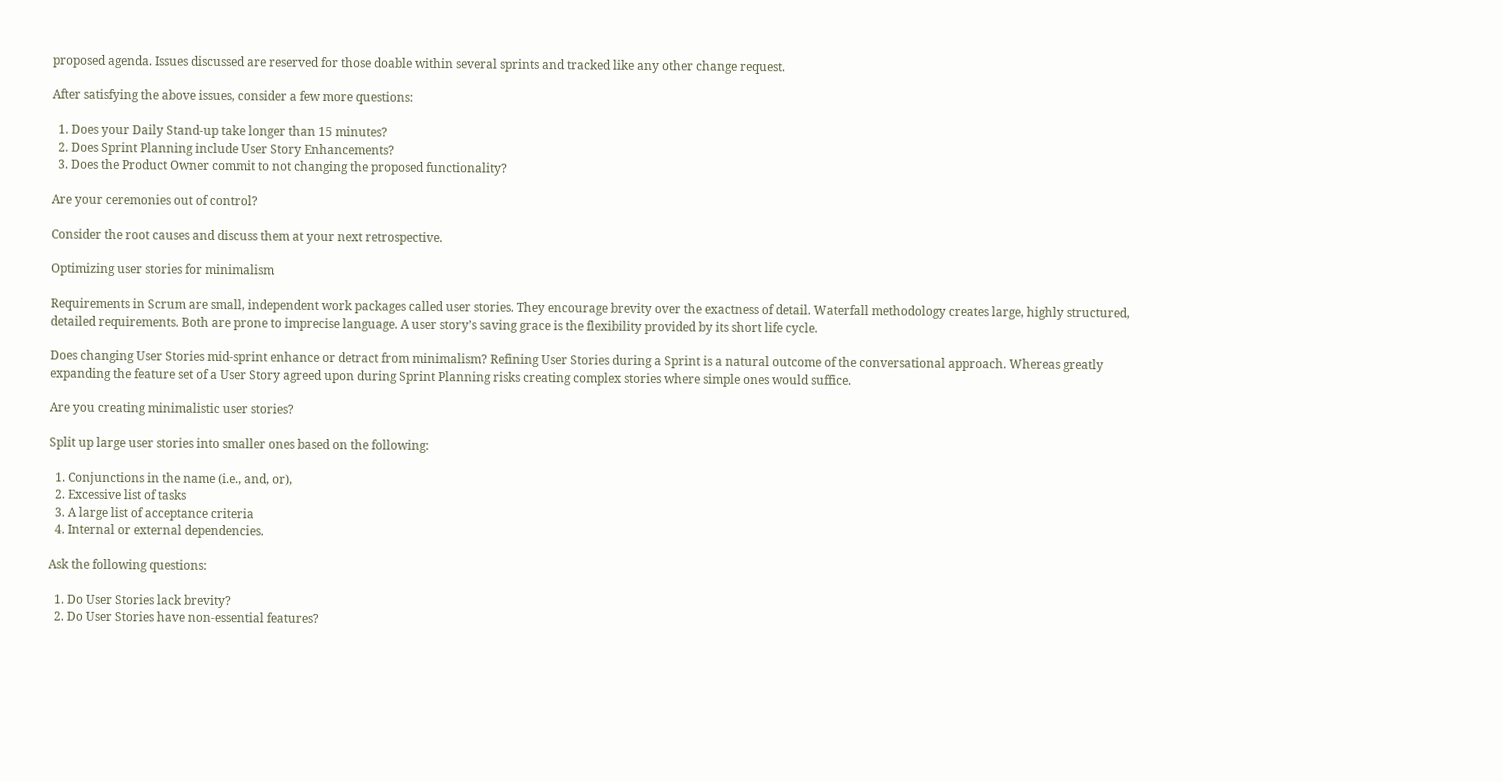proposed agenda. Issues discussed are reserved for those doable within several sprints and tracked like any other change request.

After satisfying the above issues, consider a few more questions:

  1. Does your Daily Stand-up take longer than 15 minutes?
  2. Does Sprint Planning include User Story Enhancements?
  3. Does the Product Owner commit to not changing the proposed functionality?

Are your ceremonies out of control?

Consider the root causes and discuss them at your next retrospective.

Optimizing user stories for minimalism

Requirements in Scrum are small, independent work packages called user stories. They encourage brevity over the exactness of detail. Waterfall methodology creates large, highly structured, detailed requirements. Both are prone to imprecise language. A user story’s saving grace is the flexibility provided by its short life cycle.

Does changing User Stories mid-sprint enhance or detract from minimalism? Refining User Stories during a Sprint is a natural outcome of the conversational approach. Whereas greatly expanding the feature set of a User Story agreed upon during Sprint Planning risks creating complex stories where simple ones would suffice.

Are you creating minimalistic user stories?

Split up large user stories into smaller ones based on the following:

  1. Conjunctions in the name (i.e., and, or),
  2. Excessive list of tasks
  3. A large list of acceptance criteria
  4. Internal or external dependencies.

Ask the following questions:

  1. Do User Stories lack brevity?
  2. Do User Stories have non-essential features?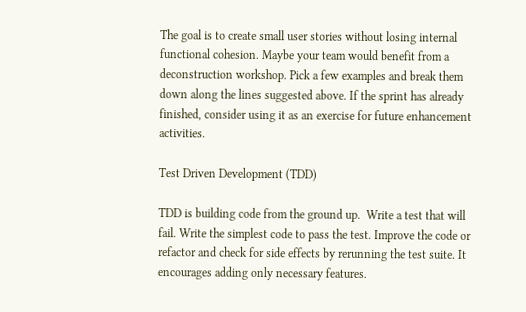The goal is to create small user stories without losing internal functional cohesion. Maybe your team would benefit from a deconstruction workshop. Pick a few examples and break them down along the lines suggested above. If the sprint has already finished, consider using it as an exercise for future enhancement activities.

Test Driven Development (TDD)

TDD is building code from the ground up.  Write a test that will fail. Write the simplest code to pass the test. Improve the code or refactor and check for side effects by rerunning the test suite. It encourages adding only necessary features.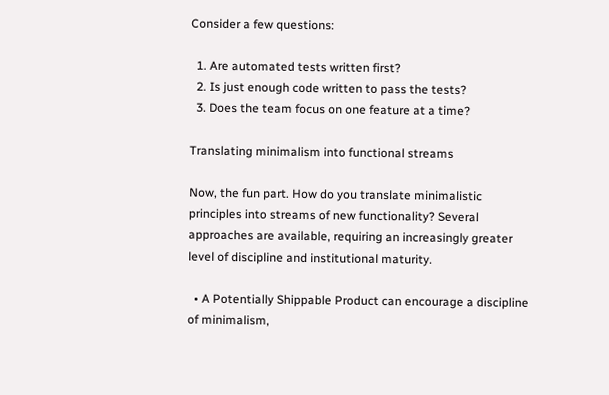Consider a few questions:

  1. Are automated tests written first?
  2. Is just enough code written to pass the tests?
  3. Does the team focus on one feature at a time?

Translating minimalism into functional streams

Now, the fun part. How do you translate minimalistic principles into streams of new functionality? Several approaches are available, requiring an increasingly greater level of discipline and institutional maturity.

  • A Potentially Shippable Product can encourage a discipline of minimalism,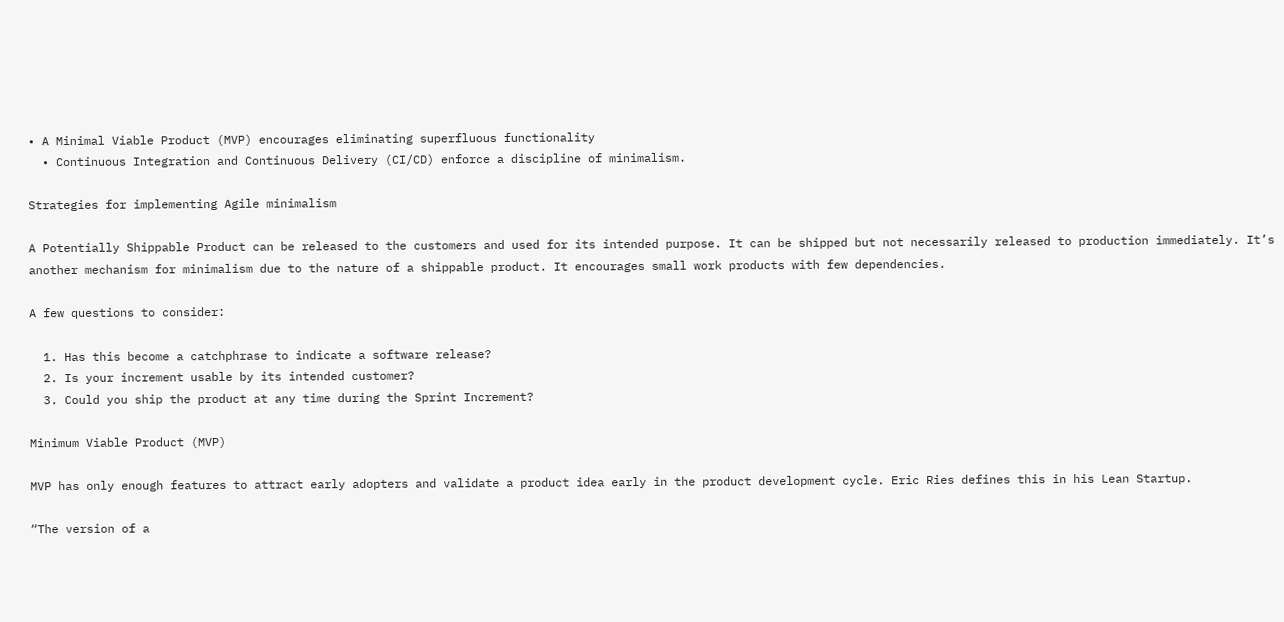• A Minimal Viable Product (MVP) encourages eliminating superfluous functionality
  • Continuous Integration and Continuous Delivery (CI/CD) enforce a discipline of minimalism.

Strategies for implementing Agile minimalism

A Potentially Shippable Product can be released to the customers and used for its intended purpose. It can be shipped but not necessarily released to production immediately. It’s another mechanism for minimalism due to the nature of a shippable product. It encourages small work products with few dependencies.

A few questions to consider:

  1. Has this become a catchphrase to indicate a software release?
  2. Is your increment usable by its intended customer?
  3. Could you ship the product at any time during the Sprint Increment?

Minimum Viable Product (MVP)

MVP has only enough features to attract early adopters and validate a product idea early in the product development cycle. Eric Ries defines this in his Lean Startup.

“The version of a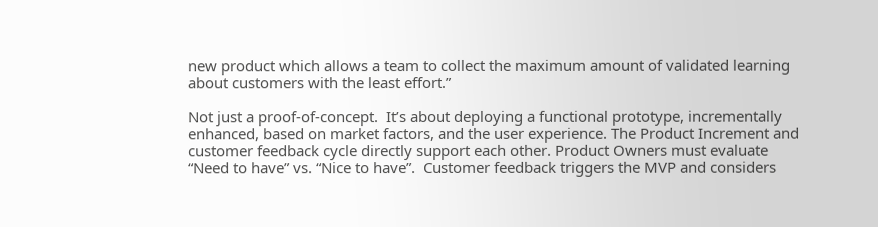new product which allows a team to collect the maximum amount of validated learning about customers with the least effort.”

Not just a proof-of-concept.  It’s about deploying a functional prototype, incrementally enhanced, based on market factors, and the user experience. The Product Increment and customer feedback cycle directly support each other. Product Owners must evaluate “Need to have” vs. “Nice to have”.  Customer feedback triggers the MVP and considers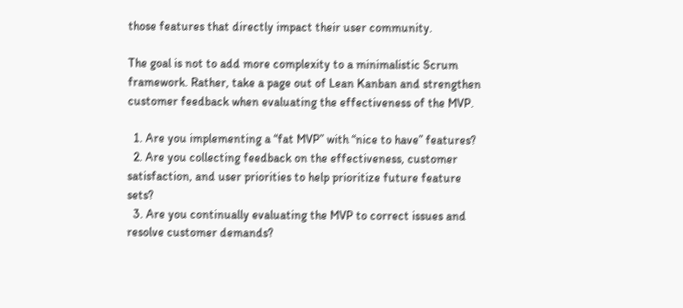those features that directly impact their user community.

The goal is not to add more complexity to a minimalistic Scrum framework. Rather, take a page out of Lean Kanban and strengthen customer feedback when evaluating the effectiveness of the MVP.

  1. Are you implementing a “fat MVP” with “nice to have” features?
  2. Are you collecting feedback on the effectiveness, customer satisfaction, and user priorities to help prioritize future feature sets?
  3. Are you continually evaluating the MVP to correct issues and resolve customer demands?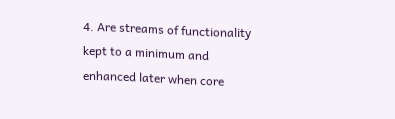4. Are streams of functionality kept to a minimum and enhanced later when core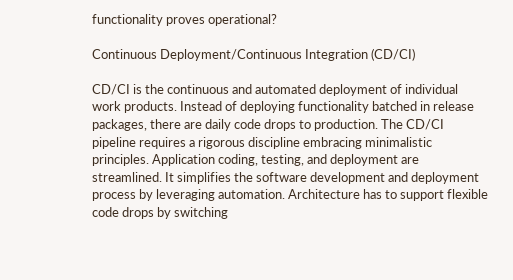functionality proves operational?

Continuous Deployment/Continuous Integration (CD/CI)

CD/CI is the continuous and automated deployment of individual work products. Instead of deploying functionality batched in release packages, there are daily code drops to production. The CD/CI pipeline requires a rigorous discipline embracing minimalistic principles. Application coding, testing, and deployment are streamlined. It simplifies the software development and deployment process by leveraging automation. Architecture has to support flexible code drops by switching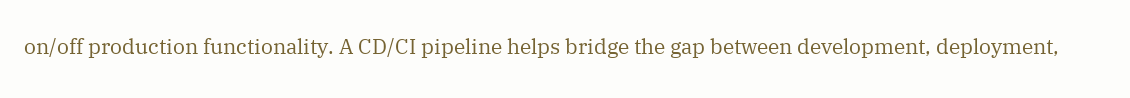on/off production functionality. A CD/CI pipeline helps bridge the gap between development, deployment,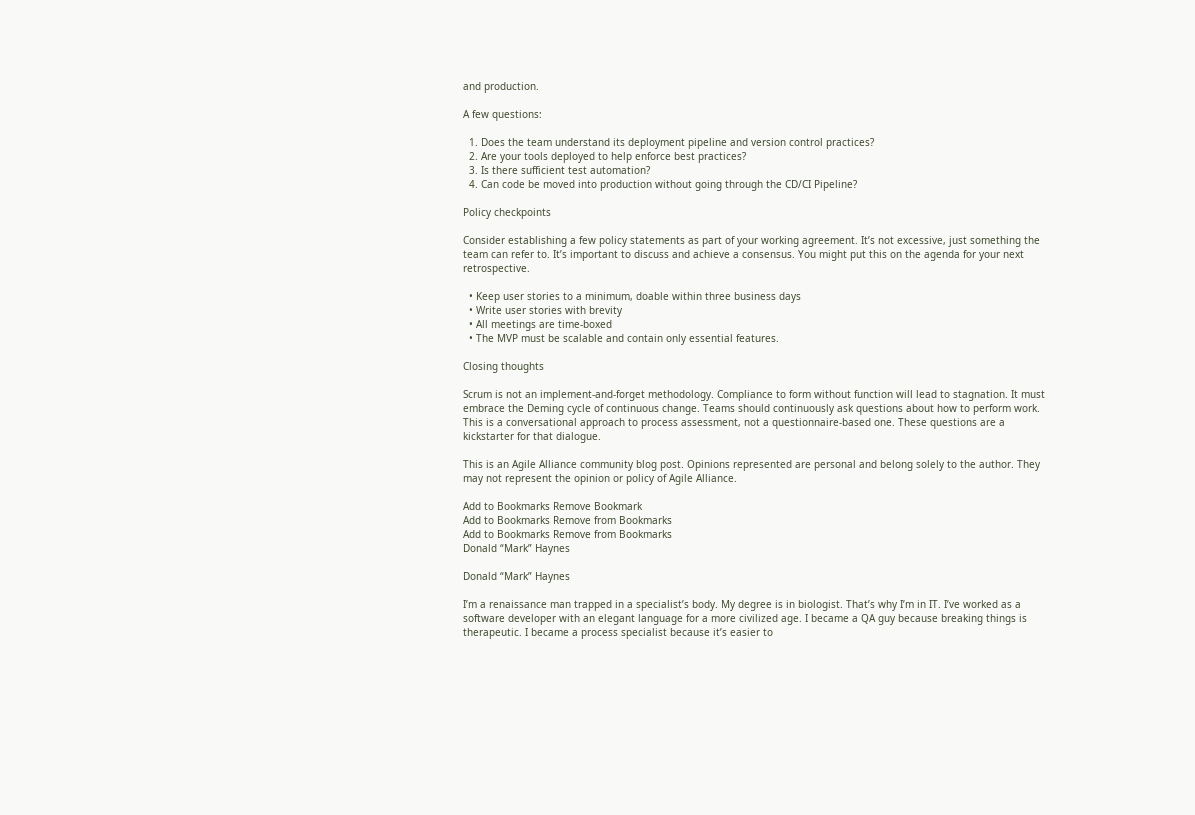and production.

A few questions:

  1. Does the team understand its deployment pipeline and version control practices?
  2. Are your tools deployed to help enforce best practices?
  3. Is there sufficient test automation?
  4. Can code be moved into production without going through the CD/CI Pipeline?

Policy checkpoints

Consider establishing a few policy statements as part of your working agreement. It’s not excessive, just something the team can refer to. It’s important to discuss and achieve a consensus. You might put this on the agenda for your next retrospective.

  • Keep user stories to a minimum, doable within three business days
  • Write user stories with brevity
  • All meetings are time-boxed
  • The MVP must be scalable and contain only essential features.

Closing thoughts

Scrum is not an implement-and-forget methodology. Compliance to form without function will lead to stagnation. It must embrace the Deming cycle of continuous change. Teams should continuously ask questions about how to perform work. This is a conversational approach to process assessment, not a questionnaire-based one. These questions are a kickstarter for that dialogue.

This is an Agile Alliance community blog post. Opinions represented are personal and belong solely to the author. They may not represent the opinion or policy of Agile Alliance.

Add to Bookmarks Remove Bookmark
Add to Bookmarks Remove from Bookmarks
Add to Bookmarks Remove from Bookmarks
Donald “Mark” Haynes

Donald “Mark” Haynes

I’m a renaissance man trapped in a specialist’s body. My degree is in biologist. That’s why I’m in IT. I’ve worked as a software developer with an elegant language for a more civilized age. I became a QA guy because breaking things is therapeutic. I became a process specialist because it’s easier to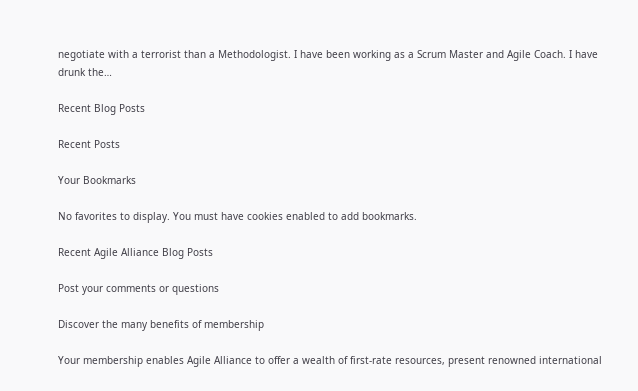negotiate with a terrorist than a Methodologist. I have been working as a Scrum Master and Agile Coach. I have drunk the…

Recent Blog Posts

Recent Posts

Your Bookmarks

No favorites to display. You must have cookies enabled to add bookmarks.

Recent Agile Alliance Blog Posts

Post your comments or questions

Discover the many benefits of membership

Your membership enables Agile Alliance to offer a wealth of first-rate resources, present renowned international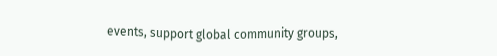events, support global community groups,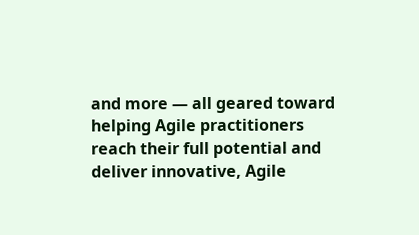and more — all geared toward helping Agile practitioners reach their full potential and deliver innovative, Agile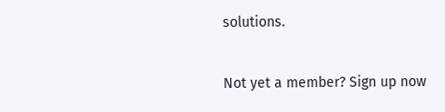solutions.

Not yet a member? Sign up now